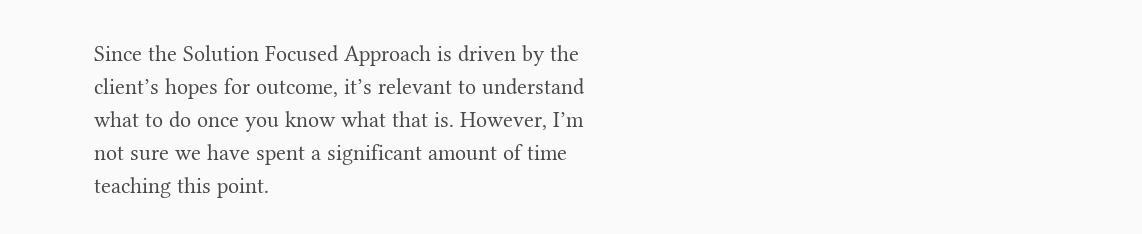Since the Solution Focused Approach is driven by the client’s hopes for outcome, it’s relevant to understand what to do once you know what that is. However, I’m not sure we have spent a significant amount of time teaching this point.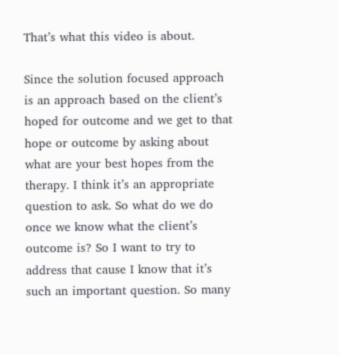That’s what this video is about.

Since the solution focused approach is an approach based on the client’s hoped for outcome and we get to that hope or outcome by asking about what are your best hopes from the therapy. I think it’s an appropriate question to ask. So what do we do once we know what the client’s outcome is? So I want to try to address that cause I know that it’s such an important question. So many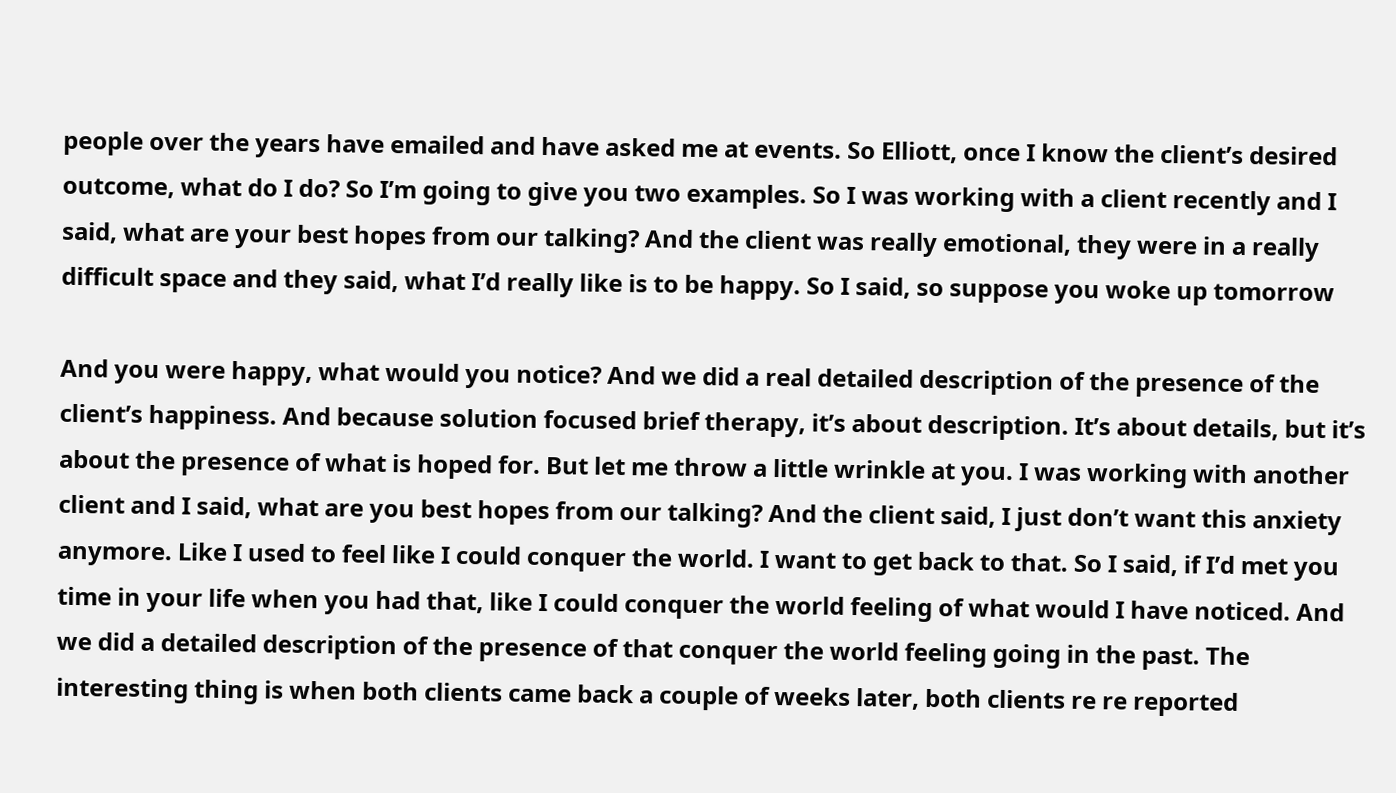people over the years have emailed and have asked me at events. So Elliott, once I know the client’s desired outcome, what do I do? So I’m going to give you two examples. So I was working with a client recently and I said, what are your best hopes from our talking? And the client was really emotional, they were in a really difficult space and they said, what I’d really like is to be happy. So I said, so suppose you woke up tomorrow

And you were happy, what would you notice? And we did a real detailed description of the presence of the client’s happiness. And because solution focused brief therapy, it’s about description. It’s about details, but it’s about the presence of what is hoped for. But let me throw a little wrinkle at you. I was working with another client and I said, what are you best hopes from our talking? And the client said, I just don’t want this anxiety anymore. Like I used to feel like I could conquer the world. I want to get back to that. So I said, if I’d met you time in your life when you had that, like I could conquer the world feeling of what would I have noticed. And we did a detailed description of the presence of that conquer the world feeling going in the past. The interesting thing is when both clients came back a couple of weeks later, both clients re re reported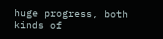huge progress, both kinds of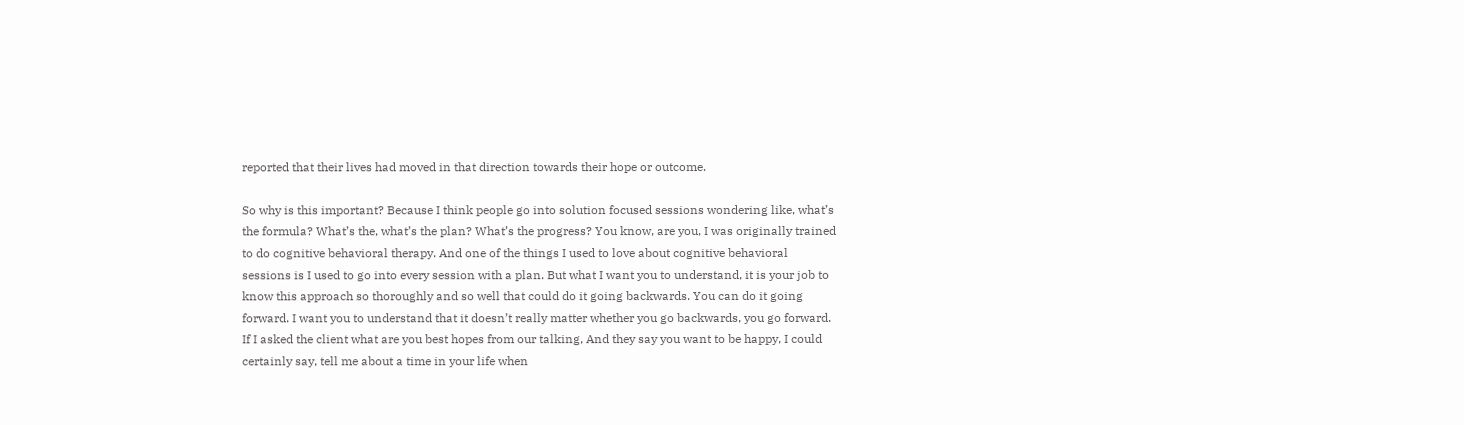reported that their lives had moved in that direction towards their hope or outcome.

So why is this important? Because I think people go into solution focused sessions wondering like, what’s the formula? What’s the, what’s the plan? What’s the progress? You know, are you, I was originally trained to do cognitive behavioral therapy. And one of the things I used to love about cognitive behavioral sessions is I used to go into every session with a plan. But what I want you to understand, it is your job to know this approach so thoroughly and so well that could do it going backwards. You can do it going forward. I want you to understand that it doesn’t really matter whether you go backwards, you go forward. If I asked the client what are you best hopes from our talking, And they say you want to be happy, I could certainly say, tell me about a time in your life when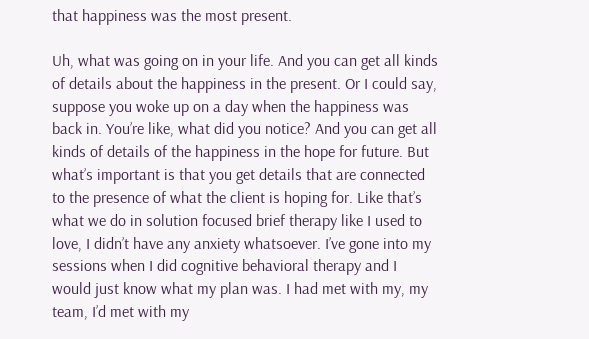that happiness was the most present.

Uh, what was going on in your life. And you can get all kinds of details about the happiness in the present. Or I could say, suppose you woke up on a day when the happiness was back in. You’re like, what did you notice? And you can get all kinds of details of the happiness in the hope for future. But what’s important is that you get details that are connected to the presence of what the client is hoping for. Like that’s what we do in solution focused brief therapy like I used to love, I didn’t have any anxiety whatsoever. I’ve gone into my sessions when I did cognitive behavioral therapy and I would just know what my plan was. I had met with my, my team, I’d met with my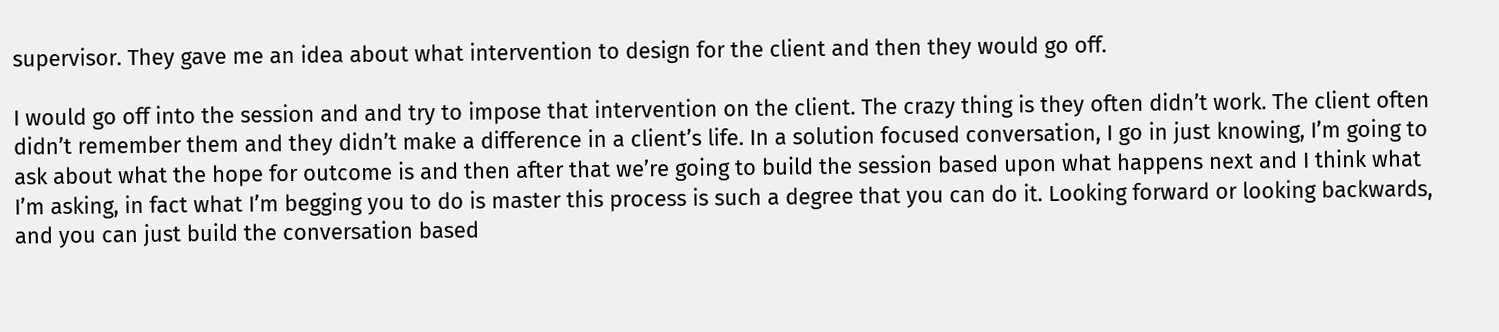supervisor. They gave me an idea about what intervention to design for the client and then they would go off.

I would go off into the session and and try to impose that intervention on the client. The crazy thing is they often didn’t work. The client often didn’t remember them and they didn’t make a difference in a client’s life. In a solution focused conversation, I go in just knowing, I’m going to ask about what the hope for outcome is and then after that we’re going to build the session based upon what happens next and I think what I’m asking, in fact what I’m begging you to do is master this process is such a degree that you can do it. Looking forward or looking backwards, and you can just build the conversation based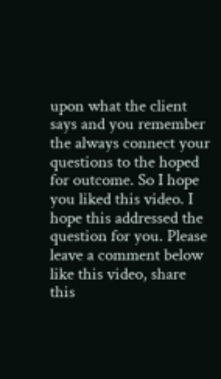upon what the client says and you remember the always connect your questions to the hoped for outcome. So I hope you liked this video. I hope this addressed the question for you. Please leave a comment below like this video, share this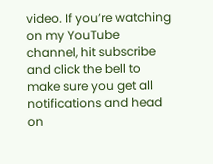video. If you’re watching on my YouTube channel, hit subscribe and click the bell to make sure you get all notifications and head on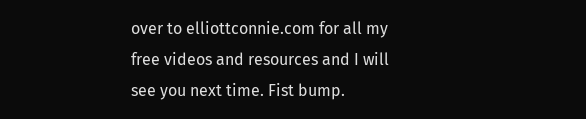over to elliottconnie.com for all my free videos and resources and I will see you next time. Fist bump.